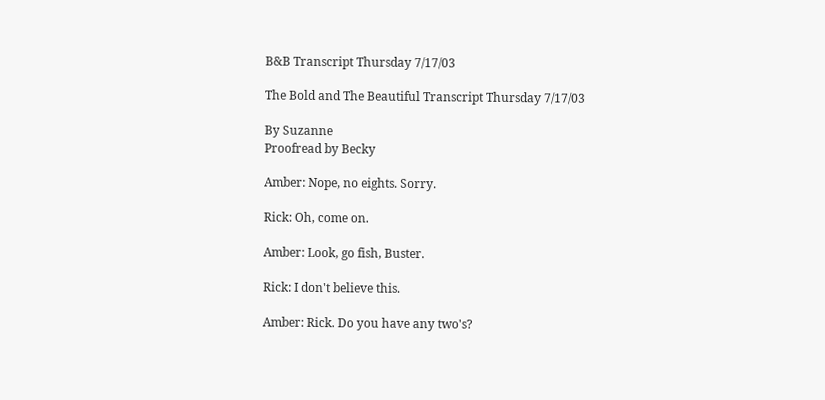B&B Transcript Thursday 7/17/03

The Bold and The Beautiful Transcript Thursday 7/17/03

By Suzanne
Proofread by Becky

Amber: Nope, no eights. Sorry.

Rick: Oh, come on.

Amber: Look, go fish, Buster.

Rick: I don't believe this.

Amber: Rick. Do you have any two's?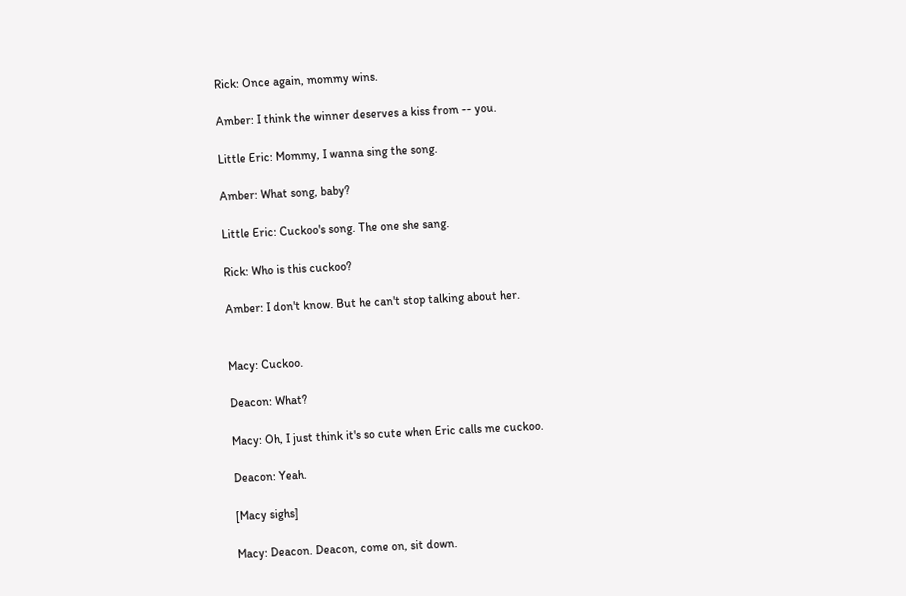Rick: Once again, mommy wins.

Amber: I think the winner deserves a kiss from -- you.

Little Eric: Mommy, I wanna sing the song.

Amber: What song, baby?

Little Eric: Cuckoo's song. The one she sang.

Rick: Who is this cuckoo?

Amber: I don't know. But he can't stop talking about her.


Macy: Cuckoo.

Deacon: What?

Macy: Oh, I just think it's so cute when Eric calls me cuckoo.

Deacon: Yeah.

[Macy sighs]

Macy: Deacon. Deacon, come on, sit down.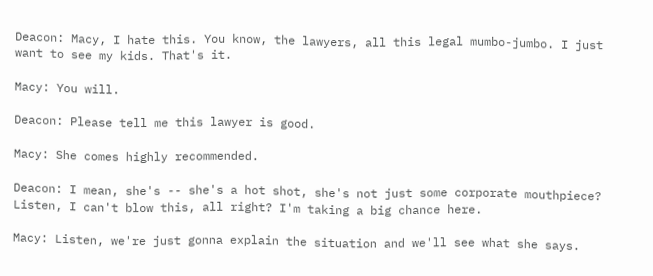Deacon: Macy, I hate this. You know, the lawyers, all this legal mumbo-jumbo. I just want to see my kids. That's it.

Macy: You will.

Deacon: Please tell me this lawyer is good.

Macy: She comes highly recommended.

Deacon: I mean, she's -- she's a hot shot, she's not just some corporate mouthpiece? Listen, I can't blow this, all right? I'm taking a big chance here.

Macy: Listen, we're just gonna explain the situation and we'll see what she says.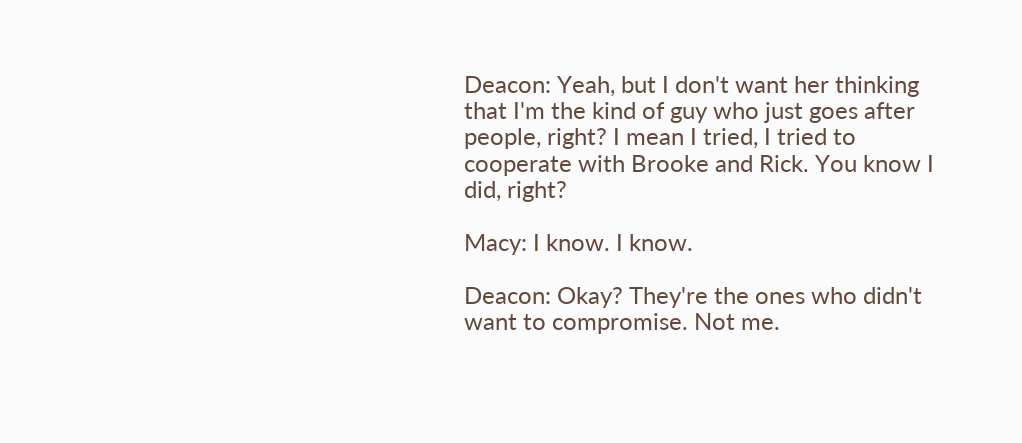Deacon: Yeah, but I don't want her thinking that I'm the kind of guy who just goes after people, right? I mean I tried, I tried to cooperate with Brooke and Rick. You know I did, right?

Macy: I know. I know.

Deacon: Okay? They're the ones who didn't want to compromise. Not me.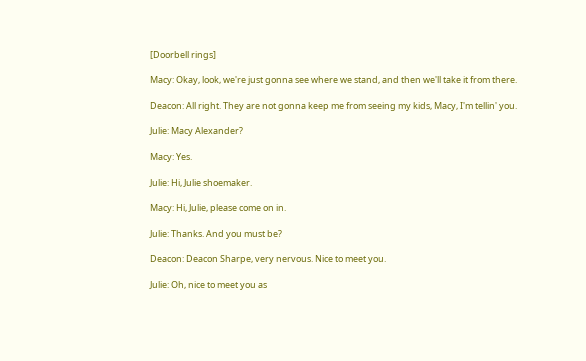[Doorbell rings]

Macy: Okay, look, we're just gonna see where we stand, and then we'll take it from there.

Deacon: All right. They are not gonna keep me from seeing my kids, Macy, I'm tellin' you.

Julie: Macy Alexander?

Macy: Yes.

Julie: Hi, Julie shoemaker.

Macy: Hi, Julie, please come on in.

Julie: Thanks. And you must be?

Deacon: Deacon Sharpe, very nervous. Nice to meet you.

Julie: Oh, nice to meet you as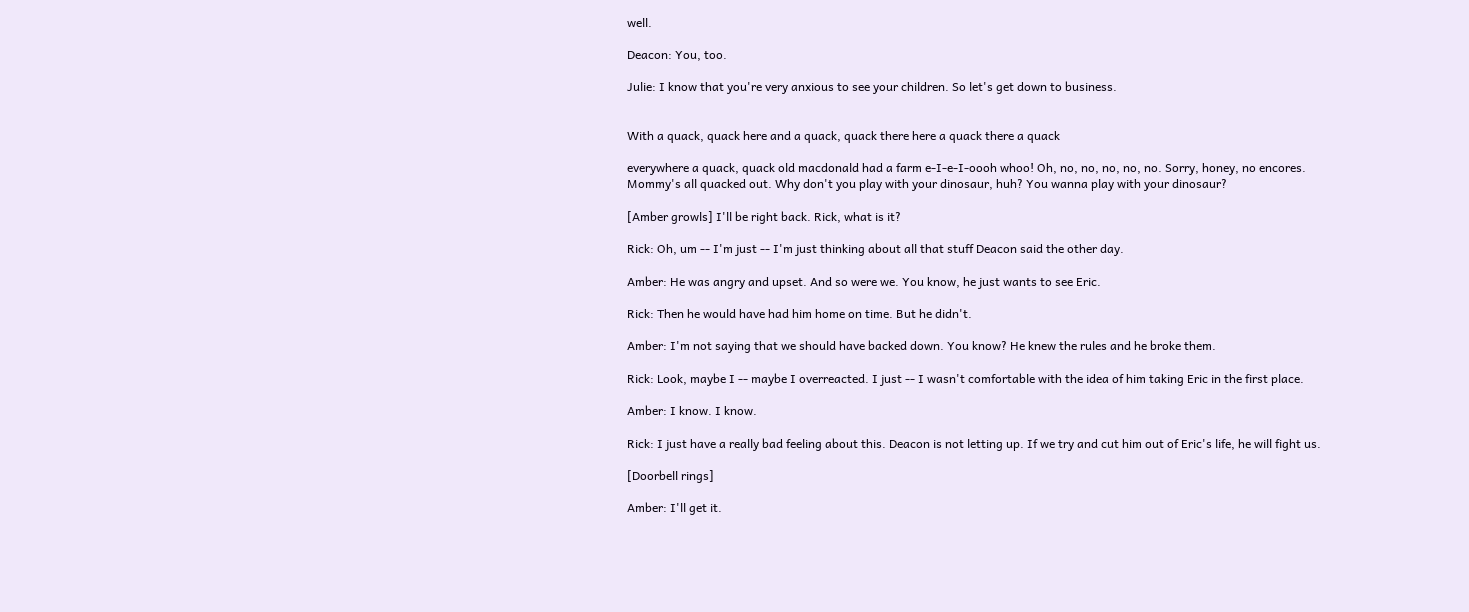well.

Deacon: You, too.

Julie: I know that you're very anxious to see your children. So let's get down to business.


With a quack, quack here and a quack, quack there here a quack there a quack

everywhere a quack, quack old macdonald had a farm e-I-e-I-oooh whoo! Oh, no, no, no, no, no. Sorry, honey, no encores. Mommy's all quacked out. Why don't you play with your dinosaur, huh? You wanna play with your dinosaur?

[Amber growls] I'll be right back. Rick, what is it?

Rick: Oh, um -- I'm just -- I'm just thinking about all that stuff Deacon said the other day.

Amber: He was angry and upset. And so were we. You know, he just wants to see Eric.

Rick: Then he would have had him home on time. But he didn't.

Amber: I'm not saying that we should have backed down. You know? He knew the rules and he broke them.

Rick: Look, maybe I -- maybe I overreacted. I just -- I wasn't comfortable with the idea of him taking Eric in the first place.

Amber: I know. I know.

Rick: I just have a really bad feeling about this. Deacon is not letting up. If we try and cut him out of Eric's life, he will fight us.

[Doorbell rings]

Amber: I'll get it.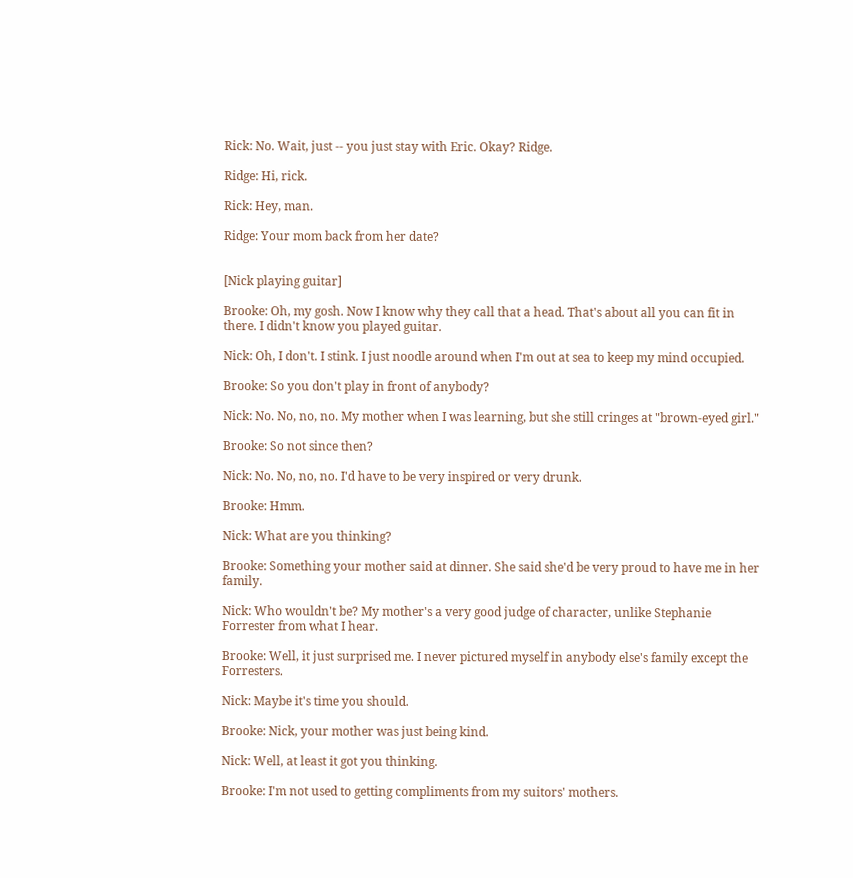Rick: No. Wait, just -- you just stay with Eric. Okay? Ridge.

Ridge: Hi, rick.

Rick: Hey, man.

Ridge: Your mom back from her date?


[Nick playing guitar]

Brooke: Oh, my gosh. Now I know why they call that a head. That's about all you can fit in there. I didn't know you played guitar.

Nick: Oh, I don't. I stink. I just noodle around when I'm out at sea to keep my mind occupied.

Brooke: So you don't play in front of anybody?

Nick: No. No, no, no. My mother when I was learning, but she still cringes at "brown-eyed girl."

Brooke: So not since then?

Nick: No. No, no, no. I'd have to be very inspired or very drunk.

Brooke: Hmm.

Nick: What are you thinking?

Brooke: Something your mother said at dinner. She said she'd be very proud to have me in her family.

Nick: Who wouldn't be? My mother's a very good judge of character, unlike Stephanie Forrester from what I hear.

Brooke: Well, it just surprised me. I never pictured myself in anybody else's family except the Forresters.

Nick: Maybe it's time you should.

Brooke: Nick, your mother was just being kind.

Nick: Well, at least it got you thinking.

Brooke: I'm not used to getting compliments from my suitors' mothers.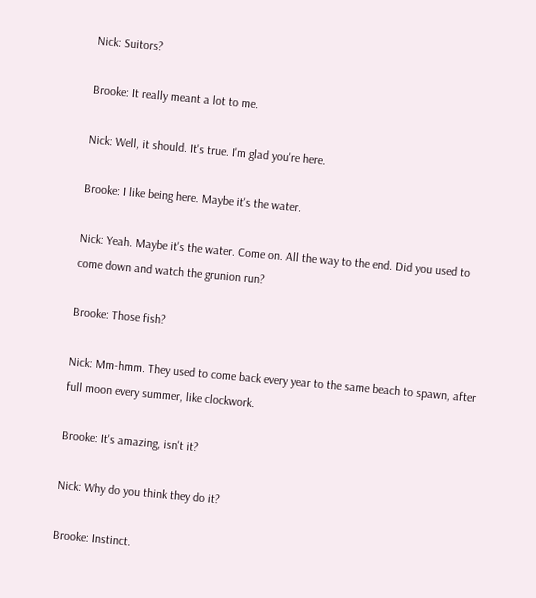Nick: Suitors?

Brooke: It really meant a lot to me.

Nick: Well, it should. It's true. I'm glad you're here.

Brooke: I like being here. Maybe it's the water.

Nick: Yeah. Maybe it's the water. Come on. All the way to the end. Did you used to come down and watch the grunion run?

Brooke: Those fish?

Nick: Mm-hmm. They used to come back every year to the same beach to spawn, after full moon every summer, like clockwork.

Brooke: It's amazing, isn't it?

Nick: Why do you think they do it?

Brooke: Instinct.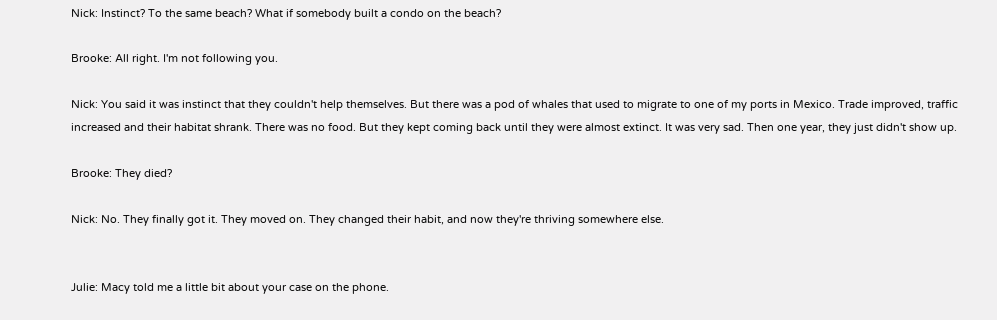Nick: Instinct? To the same beach? What if somebody built a condo on the beach?

Brooke: All right. I'm not following you.

Nick: You said it was instinct that they couldn't help themselves. But there was a pod of whales that used to migrate to one of my ports in Mexico. Trade improved, traffic increased and their habitat shrank. There was no food. But they kept coming back until they were almost extinct. It was very sad. Then one year, they just didn't show up.

Brooke: They died?

Nick: No. They finally got it. They moved on. They changed their habit, and now they're thriving somewhere else.


Julie: Macy told me a little bit about your case on the phone.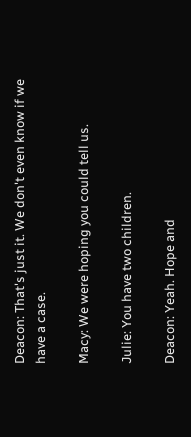Deacon: That's just it. We don't even know if we have a case.

Macy: We were hoping you could tell us.

Julie: You have two children.

Deacon: Yeah. Hope and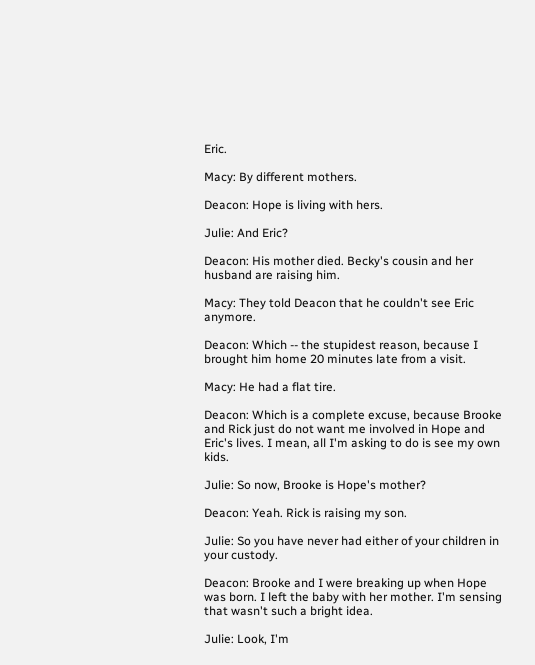Eric.

Macy: By different mothers.

Deacon: Hope is living with hers.

Julie: And Eric?

Deacon: His mother died. Becky's cousin and her husband are raising him.

Macy: They told Deacon that he couldn't see Eric anymore.

Deacon: Which -- the stupidest reason, because I brought him home 20 minutes late from a visit.

Macy: He had a flat tire.

Deacon: Which is a complete excuse, because Brooke and Rick just do not want me involved in Hope and Eric's lives. I mean, all I'm asking to do is see my own kids.

Julie: So now, Brooke is Hope's mother?

Deacon: Yeah. Rick is raising my son.

Julie: So you have never had either of your children in your custody.

Deacon: Brooke and I were breaking up when Hope was born. I left the baby with her mother. I'm sensing that wasn't such a bright idea.

Julie: Look, I'm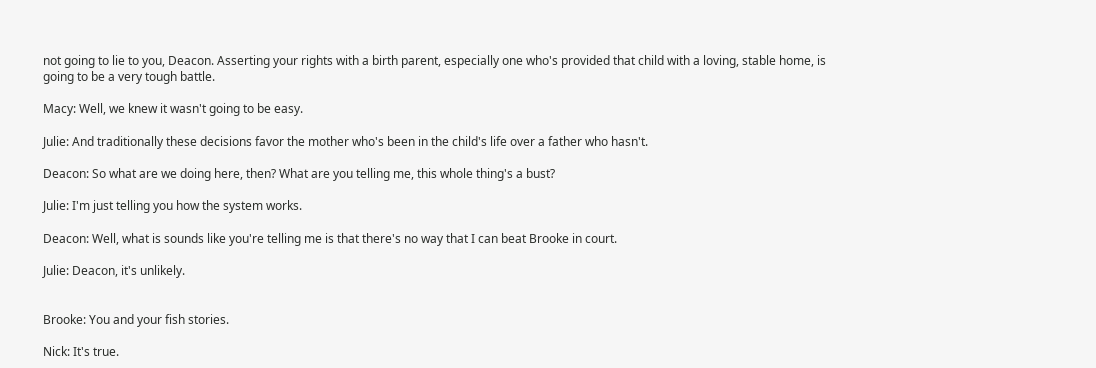not going to lie to you, Deacon. Asserting your rights with a birth parent, especially one who's provided that child with a loving, stable home, is going to be a very tough battle.

Macy: Well, we knew it wasn't going to be easy.

Julie: And traditionally these decisions favor the mother who's been in the child's life over a father who hasn't.

Deacon: So what are we doing here, then? What are you telling me, this whole thing's a bust?

Julie: I'm just telling you how the system works.

Deacon: Well, what is sounds like you're telling me is that there's no way that I can beat Brooke in court.

Julie: Deacon, it's unlikely.


Brooke: You and your fish stories.

Nick: It's true.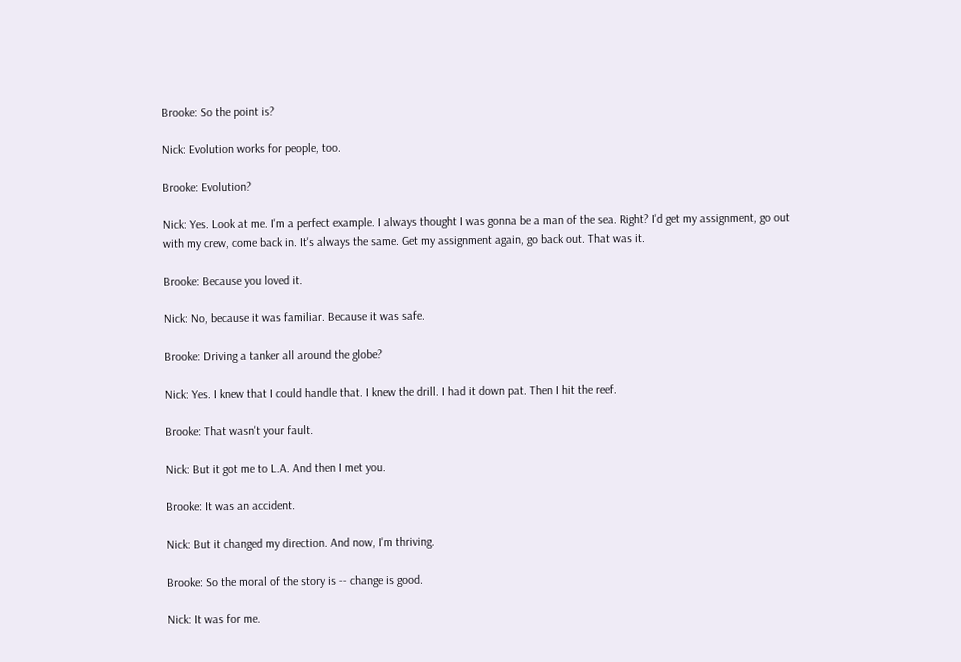Brooke: So the point is?

Nick: Evolution works for people, too.

Brooke: Evolution?

Nick: Yes. Look at me. I'm a perfect example. I always thought I was gonna be a man of the sea. Right? I'd get my assignment, go out with my crew, come back in. It's always the same. Get my assignment again, go back out. That was it.

Brooke: Because you loved it.

Nick: No, because it was familiar. Because it was safe.

Brooke: Driving a tanker all around the globe?

Nick: Yes. I knew that I could handle that. I knew the drill. I had it down pat. Then I hit the reef.

Brooke: That wasn't your fault.

Nick: But it got me to L.A. And then I met you.

Brooke: It was an accident.

Nick: But it changed my direction. And now, I'm thriving.

Brooke: So the moral of the story is -- change is good.

Nick: It was for me.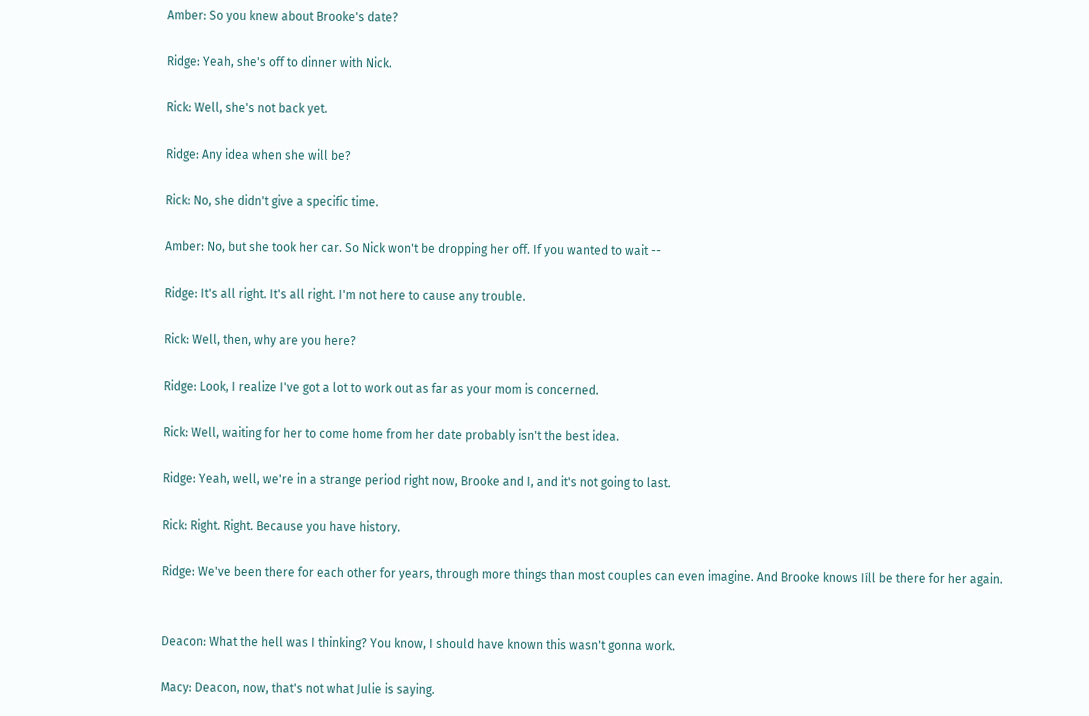Amber: So you knew about Brooke's date?

Ridge: Yeah, she's off to dinner with Nick.

Rick: Well, she's not back yet.

Ridge: Any idea when she will be?

Rick: No, she didn't give a specific time.

Amber: No, but she took her car. So Nick won't be dropping her off. If you wanted to wait --

Ridge: It's all right. It's all right. I'm not here to cause any trouble.

Rick: Well, then, why are you here?

Ridge: Look, I realize I've got a lot to work out as far as your mom is concerned.

Rick: Well, waiting for her to come home from her date probably isn't the best idea.

Ridge: Yeah, well, we're in a strange period right now, Brooke and I, and it's not going to last.

Rick: Right. Right. Because you have history.

Ridge: We've been there for each other for years, through more things than most couples can even imagine. And Brooke knows Iíll be there for her again.


Deacon: What the hell was I thinking? You know, I should have known this wasn't gonna work.

Macy: Deacon, now, that's not what Julie is saying.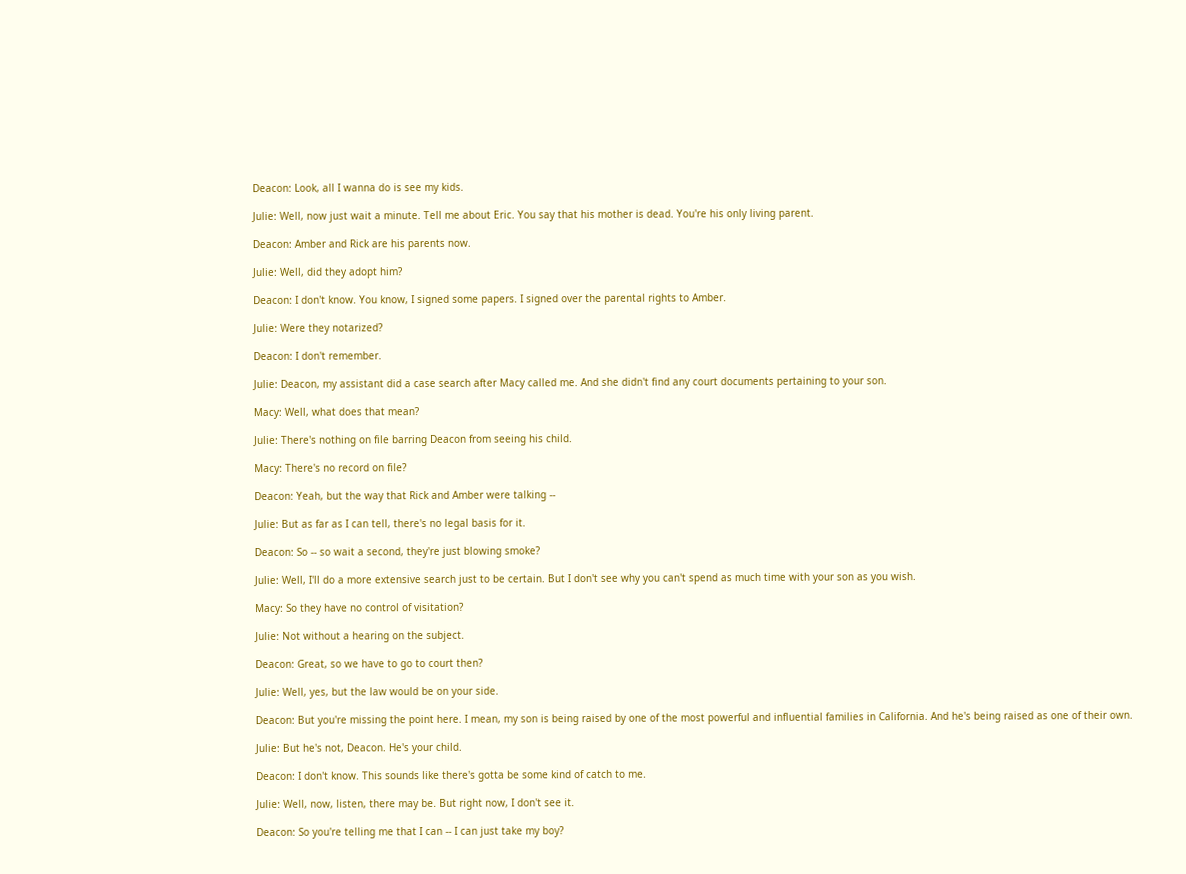Deacon: Look, all I wanna do is see my kids.

Julie: Well, now just wait a minute. Tell me about Eric. You say that his mother is dead. You're his only living parent.

Deacon: Amber and Rick are his parents now.

Julie: Well, did they adopt him?

Deacon: I don't know. You know, I signed some papers. I signed over the parental rights to Amber.

Julie: Were they notarized?

Deacon: I don't remember.

Julie: Deacon, my assistant did a case search after Macy called me. And she didn't find any court documents pertaining to your son.

Macy: Well, what does that mean?

Julie: There's nothing on file barring Deacon from seeing his child.

Macy: There's no record on file?

Deacon: Yeah, but the way that Rick and Amber were talking --

Julie: But as far as I can tell, there's no legal basis for it.

Deacon: So -- so wait a second, they're just blowing smoke?

Julie: Well, I'll do a more extensive search just to be certain. But I don't see why you can't spend as much time with your son as you wish.

Macy: So they have no control of visitation?

Julie: Not without a hearing on the subject.

Deacon: Great, so we have to go to court then?

Julie: Well, yes, but the law would be on your side.

Deacon: But you're missing the point here. I mean, my son is being raised by one of the most powerful and influential families in California. And he's being raised as one of their own.

Julie: But he's not, Deacon. He's your child.

Deacon: I don't know. This sounds like there's gotta be some kind of catch to me.

Julie: Well, now, listen, there may be. But right now, I don't see it.

Deacon: So you're telling me that I can -- I can just take my boy?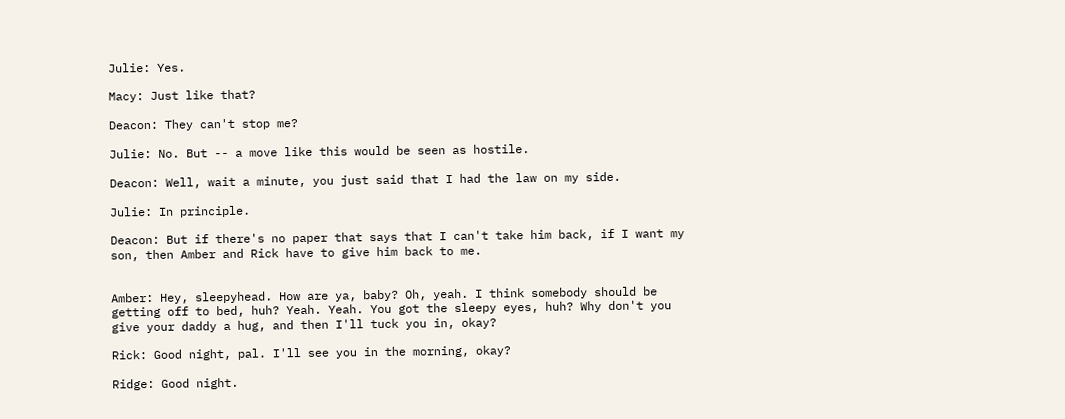Julie: Yes.

Macy: Just like that?

Deacon: They can't stop me?

Julie: No. But -- a move like this would be seen as hostile.

Deacon: Well, wait a minute, you just said that I had the law on my side.

Julie: In principle.

Deacon: But if there's no paper that says that I can't take him back, if I want my son, then Amber and Rick have to give him back to me.


Amber: Hey, sleepyhead. How are ya, baby? Oh, yeah. I think somebody should be getting off to bed, huh? Yeah. Yeah. You got the sleepy eyes, huh? Why don't you give your daddy a hug, and then I'll tuck you in, okay?

Rick: Good night, pal. I'll see you in the morning, okay?

Ridge: Good night.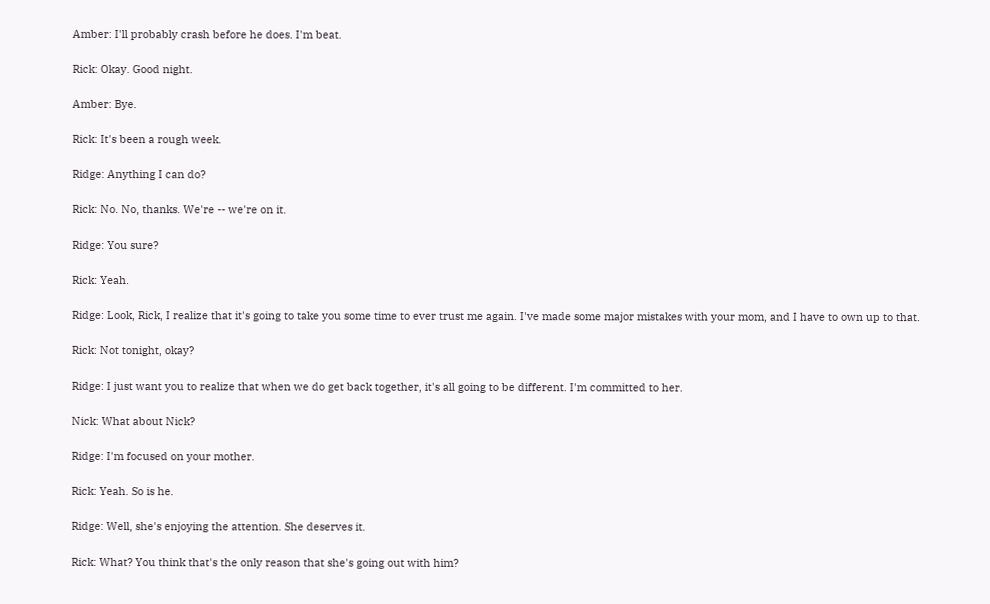Amber: I'll probably crash before he does. I'm beat.

Rick: Okay. Good night.

Amber: Bye.

Rick: It's been a rough week.

Ridge: Anything I can do?

Rick: No. No, thanks. We're -- we're on it.

Ridge: You sure?

Rick: Yeah.

Ridge: Look, Rick, I realize that it's going to take you some time to ever trust me again. I've made some major mistakes with your mom, and I have to own up to that.

Rick: Not tonight, okay?

Ridge: I just want you to realize that when we do get back together, it's all going to be different. I'm committed to her.

Nick: What about Nick?

Ridge: I'm focused on your mother.

Rick: Yeah. So is he.

Ridge: Well, she's enjoying the attention. She deserves it.

Rick: What? You think that's the only reason that she's going out with him?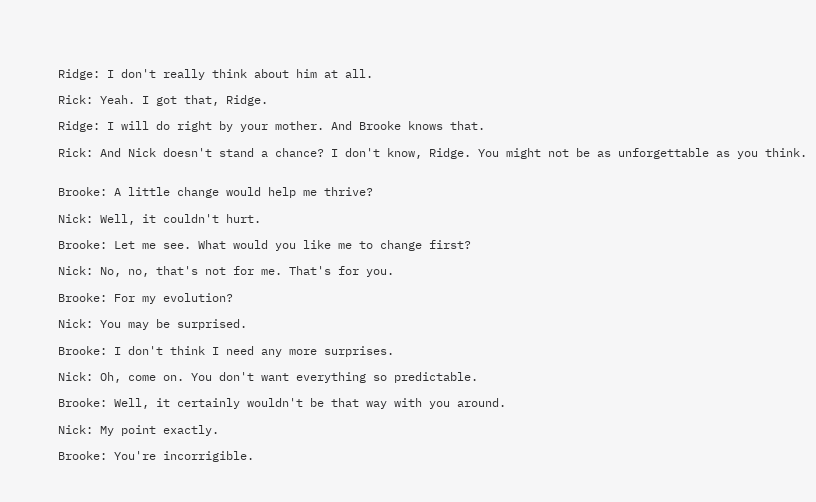Ridge: I don't really think about him at all.

Rick: Yeah. I got that, Ridge.

Ridge: I will do right by your mother. And Brooke knows that.

Rick: And Nick doesn't stand a chance? I don't know, Ridge. You might not be as unforgettable as you think.


Brooke: A little change would help me thrive?

Nick: Well, it couldn't hurt.

Brooke: Let me see. What would you like me to change first?

Nick: No, no, that's not for me. That's for you.

Brooke: For my evolution?

Nick: You may be surprised.

Brooke: I don't think I need any more surprises.

Nick: Oh, come on. You don't want everything so predictable.

Brooke: Well, it certainly wouldn't be that way with you around.

Nick: My point exactly.

Brooke: You're incorrigible.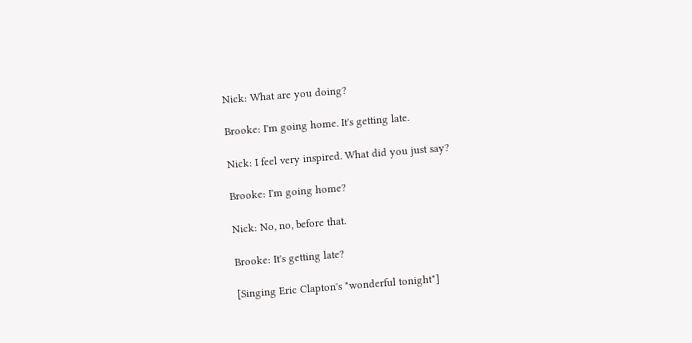Nick: What are you doing?

Brooke: I'm going home. It's getting late.

Nick: I feel very inspired. What did you just say?

Brooke: I'm going home?

Nick: No, no, before that.

Brooke: It's getting late?

[Singing Eric Clapton's "wonderful tonight"]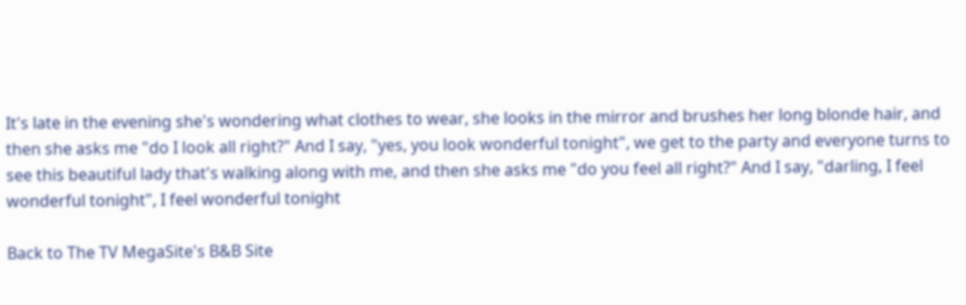It's late in the evening she's wondering what clothes to wear, she looks in the mirror and brushes her long blonde hair, and then she asks me "do I look all right?" And I say, "yes, you look wonderful tonight", we get to the party and everyone turns to see this beautiful lady that's walking along with me, and then she asks me "do you feel all right?" And I say, "darling, I feel wonderful tonight", I feel wonderful tonight

Back to The TV MegaSite's B&B Site